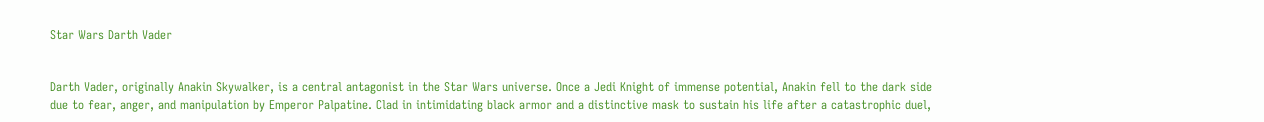Star Wars Darth Vader


Darth Vader, originally Anakin Skywalker, is a central antagonist in the Star Wars universe. Once a Jedi Knight of immense potential, Anakin fell to the dark side due to fear, anger, and manipulation by Emperor Palpatine. Clad in intimidating black armor and a distinctive mask to sustain his life after a catastrophic duel,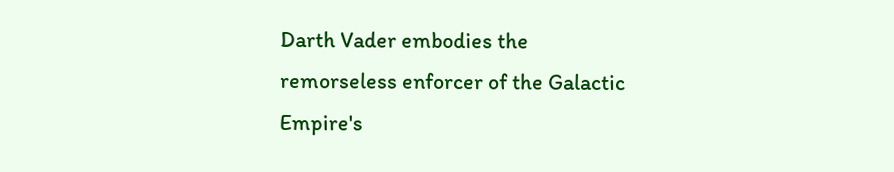Darth Vader embodies the remorseless enforcer of the Galactic Empire's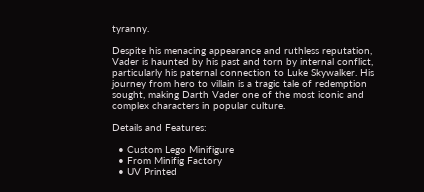tyranny.

Despite his menacing appearance and ruthless reputation, Vader is haunted by his past and torn by internal conflict, particularly his paternal connection to Luke Skywalker. His journey from hero to villain is a tragic tale of redemption sought, making Darth Vader one of the most iconic and complex characters in popular culture.

Details and Features:

  • Custom Lego Minifigure
  • From Minifig Factory
  • UV Printed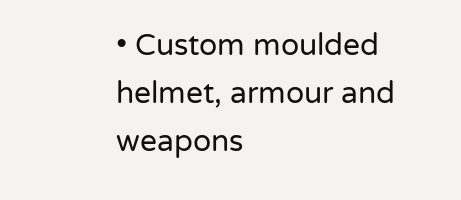• Custom moulded helmet, armour and weapons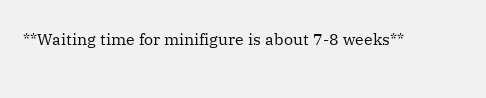**Waiting time for minifigure is about 7-8 weeks**